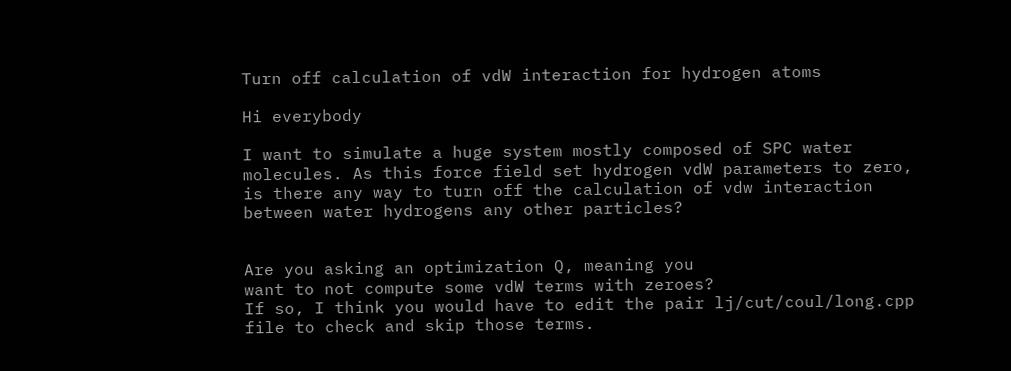Turn off calculation of vdW interaction for hydrogen atoms

Hi everybody

I want to simulate a huge system mostly composed of SPC water molecules. As this force field set hydrogen vdW parameters to zero, is there any way to turn off the calculation of vdw interaction between water hydrogens any other particles?


Are you asking an optimization Q, meaning you
want to not compute some vdW terms with zeroes?
If so, I think you would have to edit the pair lj/cut/coul/long.cpp
file to check and skip those terms.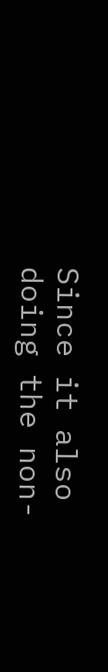Since it also
doing the non-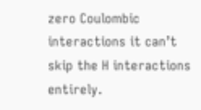zero Coulombic interactions it can’t
skip the H interactions entirely.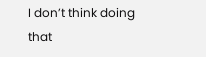I don’t think doing
that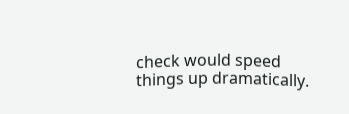check would speed things up dramatically.